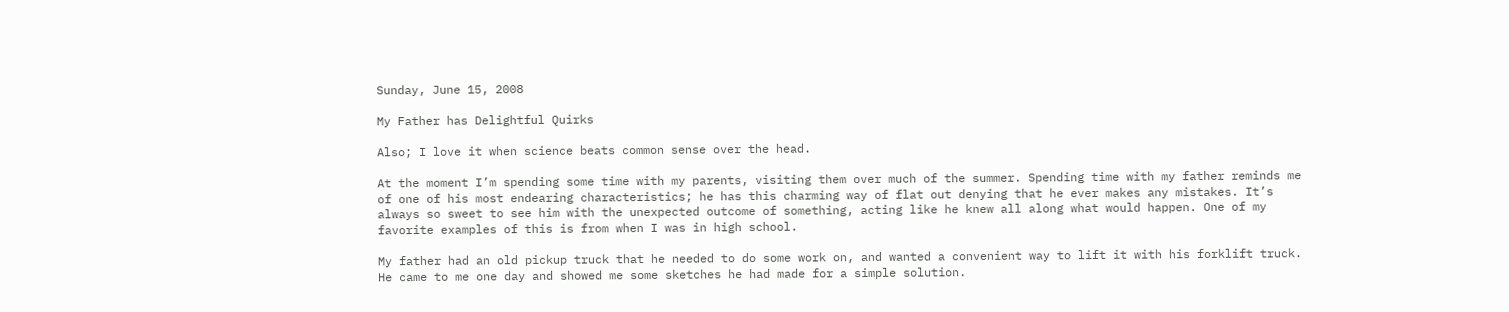Sunday, June 15, 2008

My Father has Delightful Quirks

Also; I love it when science beats common sense over the head.

At the moment I’m spending some time with my parents, visiting them over much of the summer. Spending time with my father reminds me of one of his most endearing characteristics; he has this charming way of flat out denying that he ever makes any mistakes. It’s always so sweet to see him with the unexpected outcome of something, acting like he knew all along what would happen. One of my favorite examples of this is from when I was in high school.

My father had an old pickup truck that he needed to do some work on, and wanted a convenient way to lift it with his forklift truck. He came to me one day and showed me some sketches he had made for a simple solution.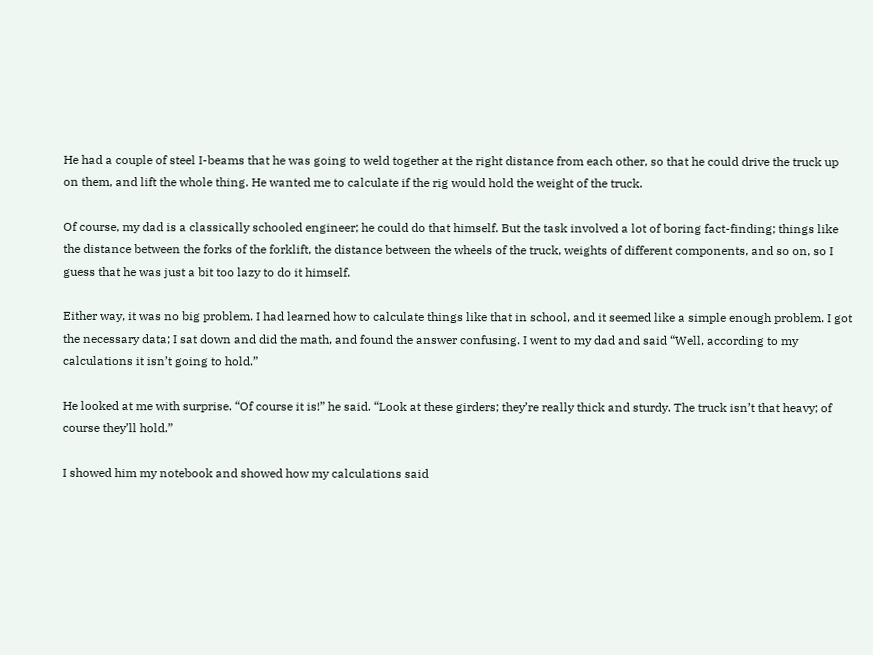He had a couple of steel I-beams that he was going to weld together at the right distance from each other, so that he could drive the truck up on them, and lift the whole thing. He wanted me to calculate if the rig would hold the weight of the truck.

Of course, my dad is a classically schooled engineer; he could do that himself. But the task involved a lot of boring fact-finding; things like the distance between the forks of the forklift, the distance between the wheels of the truck, weights of different components, and so on, so I guess that he was just a bit too lazy to do it himself.

Either way, it was no big problem. I had learned how to calculate things like that in school, and it seemed like a simple enough problem. I got the necessary data; I sat down and did the math, and found the answer confusing. I went to my dad and said “Well, according to my calculations it isn’t going to hold.”

He looked at me with surprise. “Of course it is!” he said. “Look at these girders; they’re really thick and sturdy. The truck isn’t that heavy; of course they’ll hold.”

I showed him my notebook and showed how my calculations said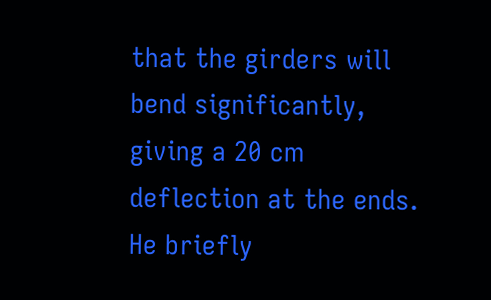that the girders will bend significantly, giving a 20 cm deflection at the ends. He briefly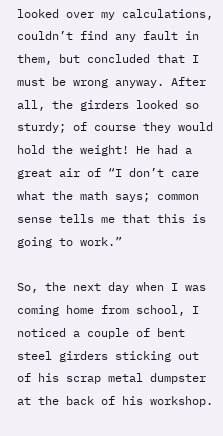looked over my calculations, couldn’t find any fault in them, but concluded that I must be wrong anyway. After all, the girders looked so sturdy; of course they would hold the weight! He had a great air of “I don’t care what the math says; common sense tells me that this is going to work.”

So, the next day when I was coming home from school, I noticed a couple of bent steel girders sticking out of his scrap metal dumpster at the back of his workshop.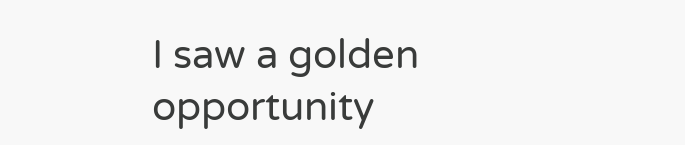I saw a golden opportunity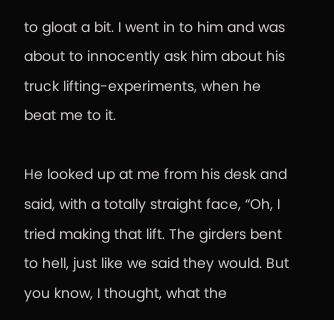to gloat a bit. I went in to him and was about to innocently ask him about his truck lifting-experiments, when he beat me to it.

He looked up at me from his desk and said, with a totally straight face, “Oh, I tried making that lift. The girders bent to hell, just like we said they would. But you know, I thought, what the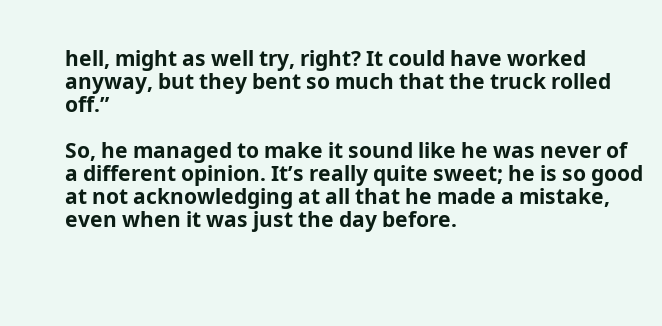hell, might as well try, right? It could have worked anyway, but they bent so much that the truck rolled off.”

So, he managed to make it sound like he was never of a different opinion. It’s really quite sweet; he is so good at not acknowledging at all that he made a mistake, even when it was just the day before.